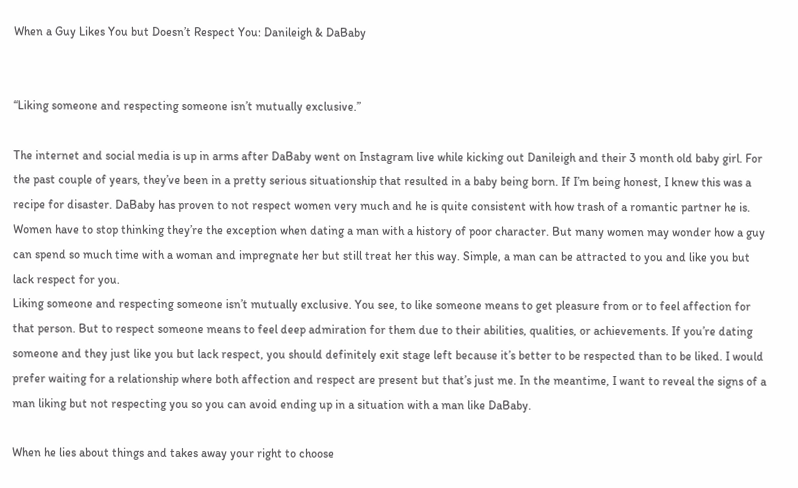When a Guy Likes You but Doesn’t Respect You: Danileigh & DaBaby


“Liking someone and respecting someone isn’t mutually exclusive.”

The internet and social media is up in arms after DaBaby went on Instagram live while kicking out Danileigh and their 3 month old baby girl. For the past couple of years, they’ve been in a pretty serious situationship that resulted in a baby being born. If I’m being honest, I knew this was a recipe for disaster. DaBaby has proven to not respect women very much and he is quite consistent with how trash of a romantic partner he is. Women have to stop thinking they’re the exception when dating a man with a history of poor character. But many women may wonder how a guy can spend so much time with a woman and impregnate her but still treat her this way. Simple, a man can be attracted to you and like you but lack respect for you.
Liking someone and respecting someone isn’t mutually exclusive. You see, to like someone means to get pleasure from or to feel affection for that person. But to respect someone means to feel deep admiration for them due to their abilities, qualities, or achievements. If you’re dating someone and they just like you but lack respect, you should definitely exit stage left because it’s better to be respected than to be liked. I would prefer waiting for a relationship where both affection and respect are present but that’s just me. In the meantime, I want to reveal the signs of a man liking but not respecting you so you can avoid ending up in a situation with a man like DaBaby.

When he lies about things and takes away your right to choose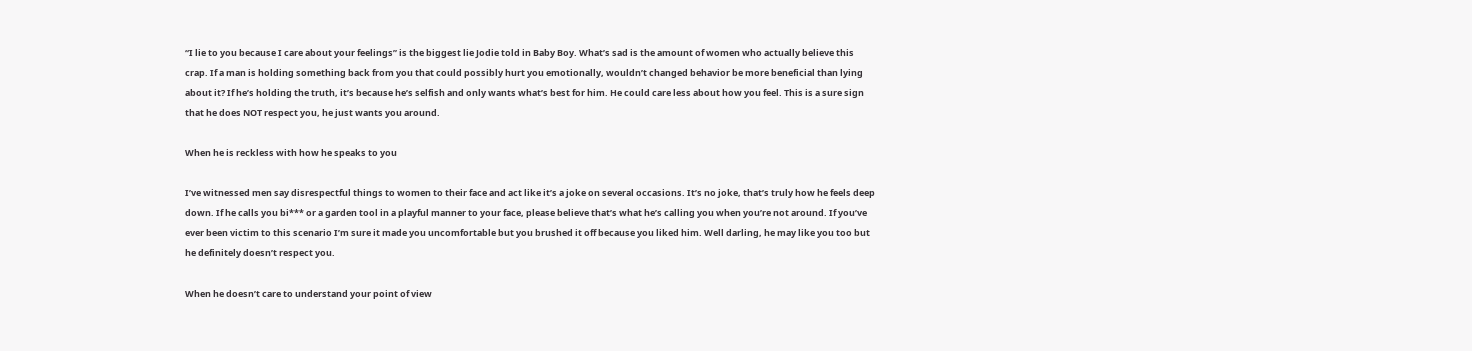“I lie to you because I care about your feelings” is the biggest lie Jodie told in Baby Boy. What’s sad is the amount of women who actually believe this crap. If a man is holding something back from you that could possibly hurt you emotionally, wouldn’t changed behavior be more beneficial than lying about it? If he’s holding the truth, it’s because he’s selfish and only wants what’s best for him. He could care less about how you feel. This is a sure sign that he does NOT respect you, he just wants you around.

When he is reckless with how he speaks to you

I’ve witnessed men say disrespectful things to women to their face and act like it’s a joke on several occasions. It’s no joke, that’s truly how he feels deep down. If he calls you bi*** or a garden tool in a playful manner to your face, please believe that’s what he’s calling you when you’re not around. If you’ve ever been victim to this scenario I’m sure it made you uncomfortable but you brushed it off because you liked him. Well darling, he may like you too but he definitely doesn’t respect you.

When he doesn’t care to understand your point of view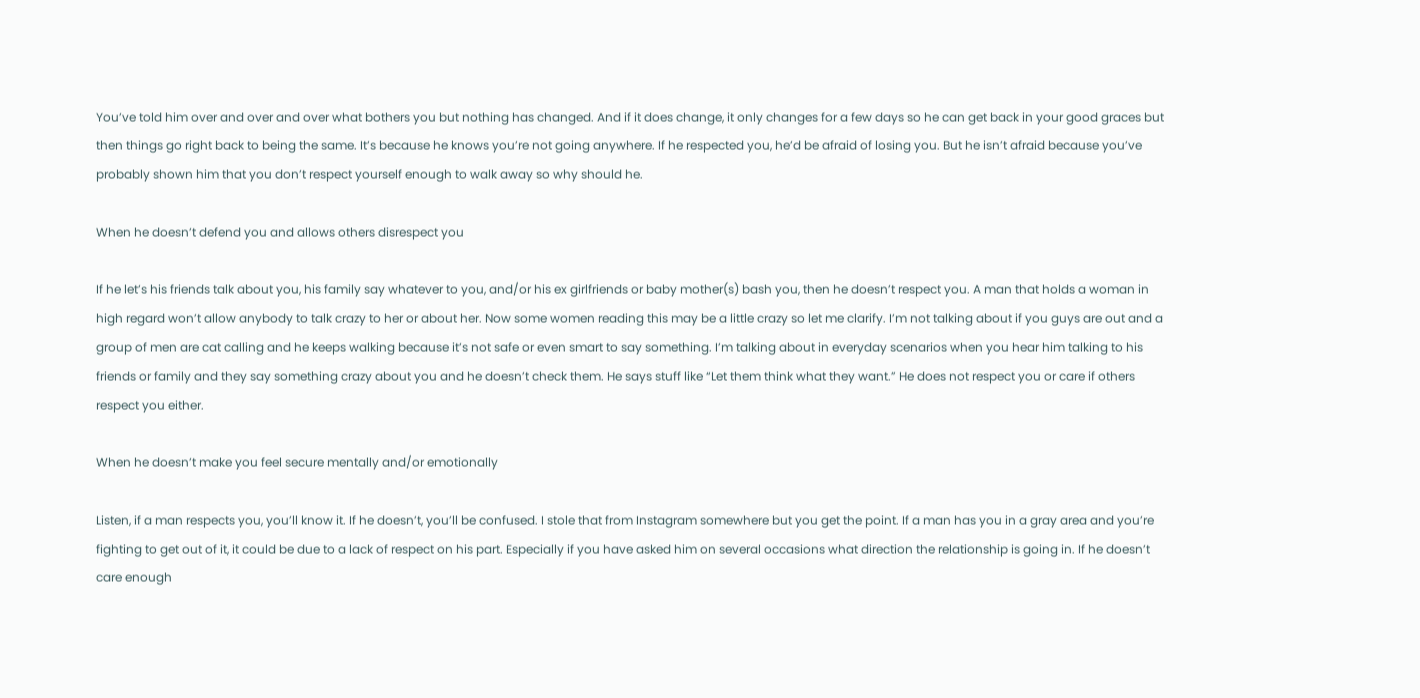You’ve told him over and over and over what bothers you but nothing has changed. And if it does change, it only changes for a few days so he can get back in your good graces but then things go right back to being the same. It’s because he knows you’re not going anywhere. If he respected you, he’d be afraid of losing you. But he isn’t afraid because you’ve probably shown him that you don’t respect yourself enough to walk away so why should he.

When he doesn’t defend you and allows others disrespect you

If he let’s his friends talk about you, his family say whatever to you, and/or his ex girlfriends or baby mother(s) bash you, then he doesn’t respect you. A man that holds a woman in high regard won’t allow anybody to talk crazy to her or about her. Now some women reading this may be a little crazy so let me clarify. I’m not talking about if you guys are out and a group of men are cat calling and he keeps walking because it’s not safe or even smart to say something. I’m talking about in everyday scenarios when you hear him talking to his friends or family and they say something crazy about you and he doesn’t check them. He says stuff like “Let them think what they want.” He does not respect you or care if others respect you either.

When he doesn’t make you feel secure mentally and/or emotionally

Listen, if a man respects you, you’ll know it. If he doesn’t, you’ll be confused. I stole that from Instagram somewhere but you get the point. If a man has you in a gray area and you’re fighting to get out of it, it could be due to a lack of respect on his part. Especially if you have asked him on several occasions what direction the relationship is going in. If he doesn’t care enough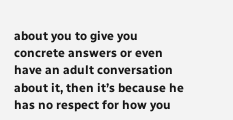about you to give you concrete answers or even have an adult conversation about it, then it’s because he has no respect for how you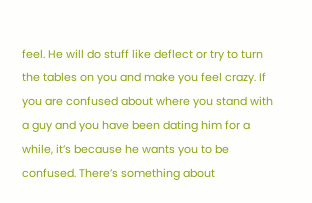feel. He will do stuff like deflect or try to turn the tables on you and make you feel crazy. If you are confused about where you stand with a guy and you have been dating him for a while, it’s because he wants you to be confused. There’s something about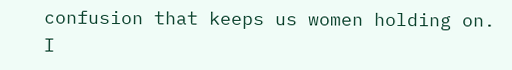confusion that keeps us women holding on. I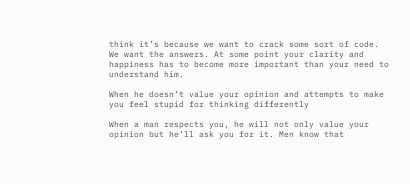think it’s because we want to crack some sort of code. We want the answers. At some point your clarity and happiness has to become more important than your need to understand him.

When he doesn’t value your opinion and attempts to make you feel stupid for thinking differently

When a man respects you, he will not only value your opinion but he’ll ask you for it. Men know that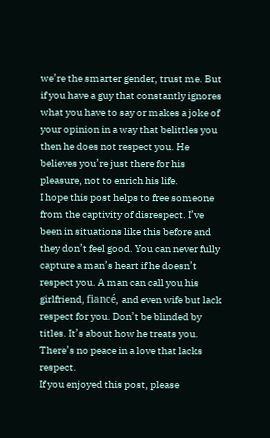we’re the smarter gender, trust me. But if you have a guy that constantly ignores what you have to say or makes a joke of your opinion in a way that belittles you then he does not respect you. He believes you’re just there for his pleasure, not to enrich his life.
I hope this post helps to free someone from the captivity of disrespect. I’ve been in situations like this before and they don’t feel good. You can never fully capture a man’s heart if he doesn’t respect you. A man can call you his girlfriend, fiancé, and even wife but lack respect for you. Don’t be blinded by titles. It’s about how he treats you. There’s no peace in a love that lacks respect.
If you enjoyed this post, please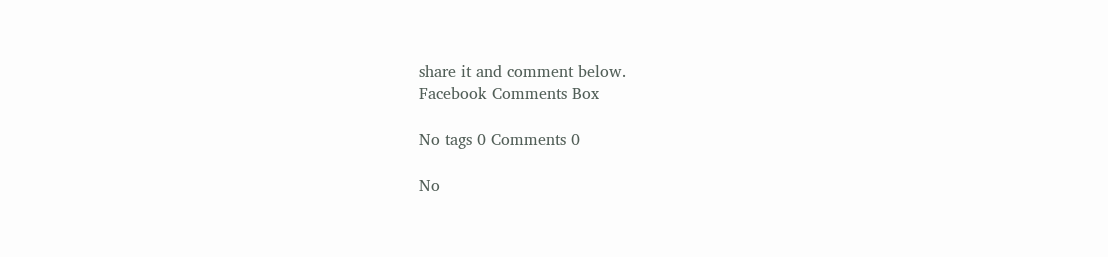share it and comment below.
Facebook Comments Box

No tags 0 Comments 0

No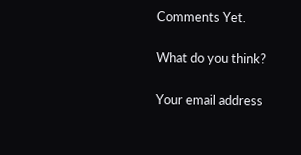Comments Yet.

What do you think?

Your email address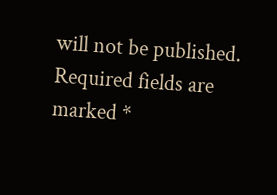will not be published. Required fields are marked *